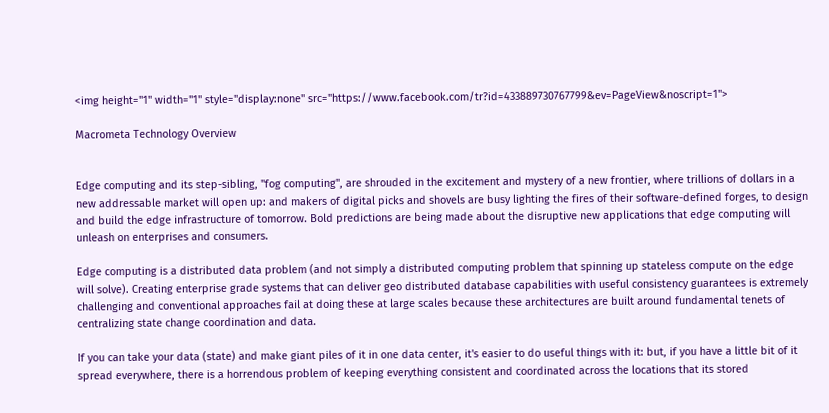<img height="1" width="1" style="display:none" src="https://www.facebook.com/tr?id=433889730767799&ev=PageView&noscript=1">

Macrometa Technology Overview


Edge computing and its step-sibling, "fog computing", are shrouded in the excitement and mystery of a new frontier, where trillions of dollars in a new addressable market will open up: and makers of digital picks and shovels are busy lighting the fires of their software-defined forges, to design and build the edge infrastructure of tomorrow. Bold predictions are being made about the disruptive new applications that edge computing will unleash on enterprises and consumers.

Edge computing is a distributed data problem (and not simply a distributed computing problem that spinning up stateless compute on the edge will solve). Creating enterprise grade systems that can deliver geo distributed database capabilities with useful consistency guarantees is extremely challenging and conventional approaches fail at doing these at large scales because these architectures are built around fundamental tenets of centralizing state change coordination and data.

If you can take your data (state) and make giant piles of it in one data center, it's easier to do useful things with it: but, if you have a little bit of it spread everywhere, there is a horrendous problem of keeping everything consistent and coordinated across the locations that its stored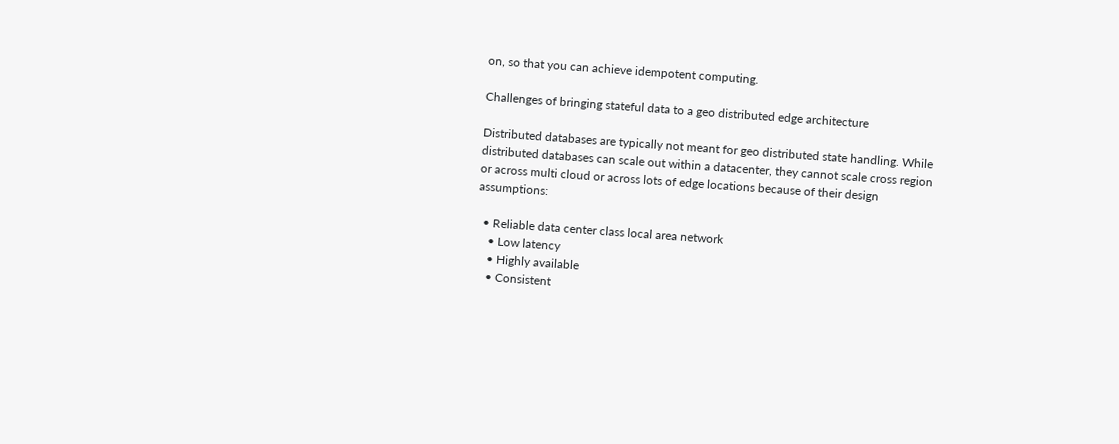on, so that you can achieve idempotent computing.

Challenges of bringing stateful data to a geo distributed edge architecture

Distributed databases are typically not meant for geo distributed state handling. While distributed databases can scale out within a datacenter, they cannot scale cross region or across multi cloud or across lots of edge locations because of their design assumptions:

  • Reliable data center class local area network
    • Low latency
    • Highly available
    • Consistent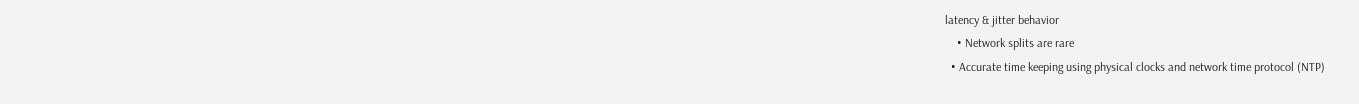latency & jitter behavior
    • Network splits are rare
  • Accurate time keeping using physical clocks and network time protocol (NTP)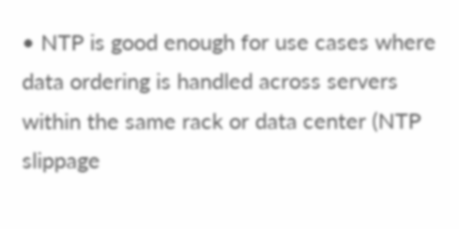• NTP is good enough for use cases where data ordering is handled across servers within the same rack or data center (NTP slippage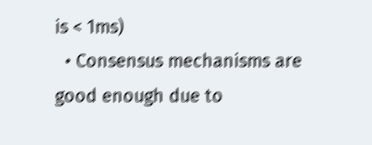is < 1ms)
  • Consensus mechanisms are good enough due to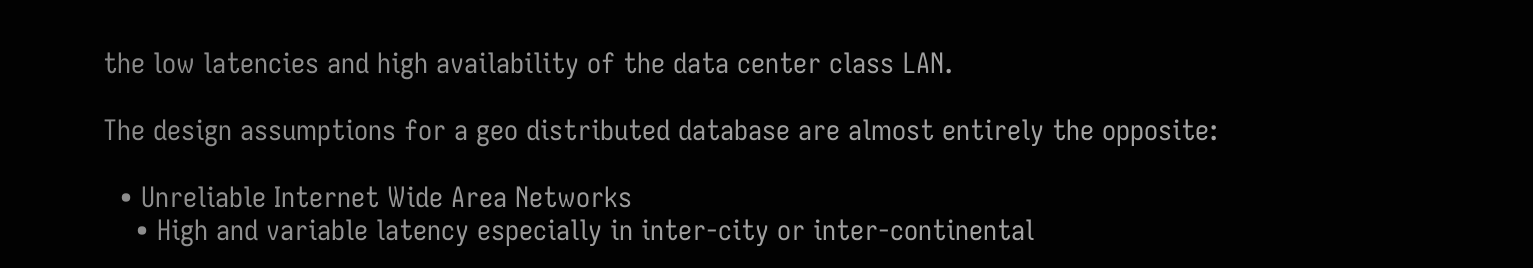the low latencies and high availability of the data center class LAN.

The design assumptions for a geo distributed database are almost entirely the opposite:

  • Unreliable Internet Wide Area Networks
    • High and variable latency especially in inter-city or inter-continental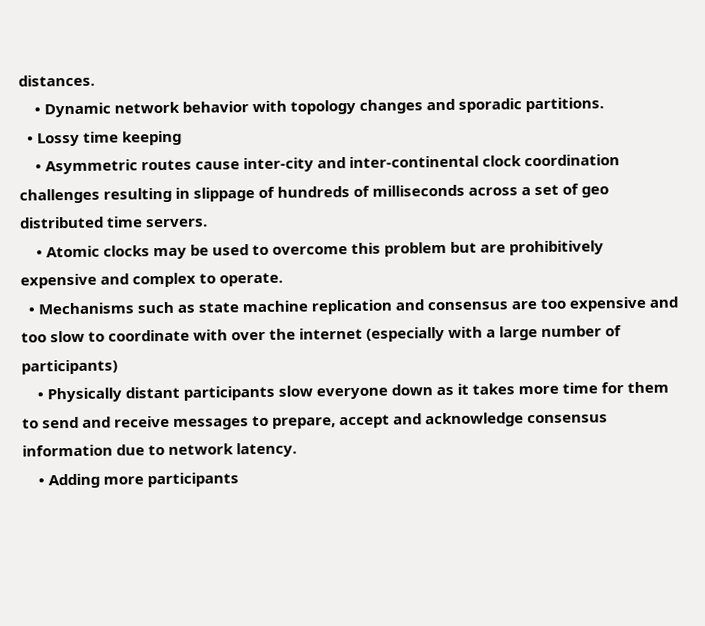distances.
    • Dynamic network behavior with topology changes and sporadic partitions.
  • Lossy time keeping
    • Asymmetric routes cause inter-city and inter-continental clock coordination challenges resulting in slippage of hundreds of milliseconds across a set of geo distributed time servers.
    • Atomic clocks may be used to overcome this problem but are prohibitively expensive and complex to operate.
  • Mechanisms such as state machine replication and consensus are too expensive and too slow to coordinate with over the internet (especially with a large number of participants)
    • Physically distant participants slow everyone down as it takes more time for them to send and receive messages to prepare, accept and acknowledge consensus information due to network latency.
    • Adding more participants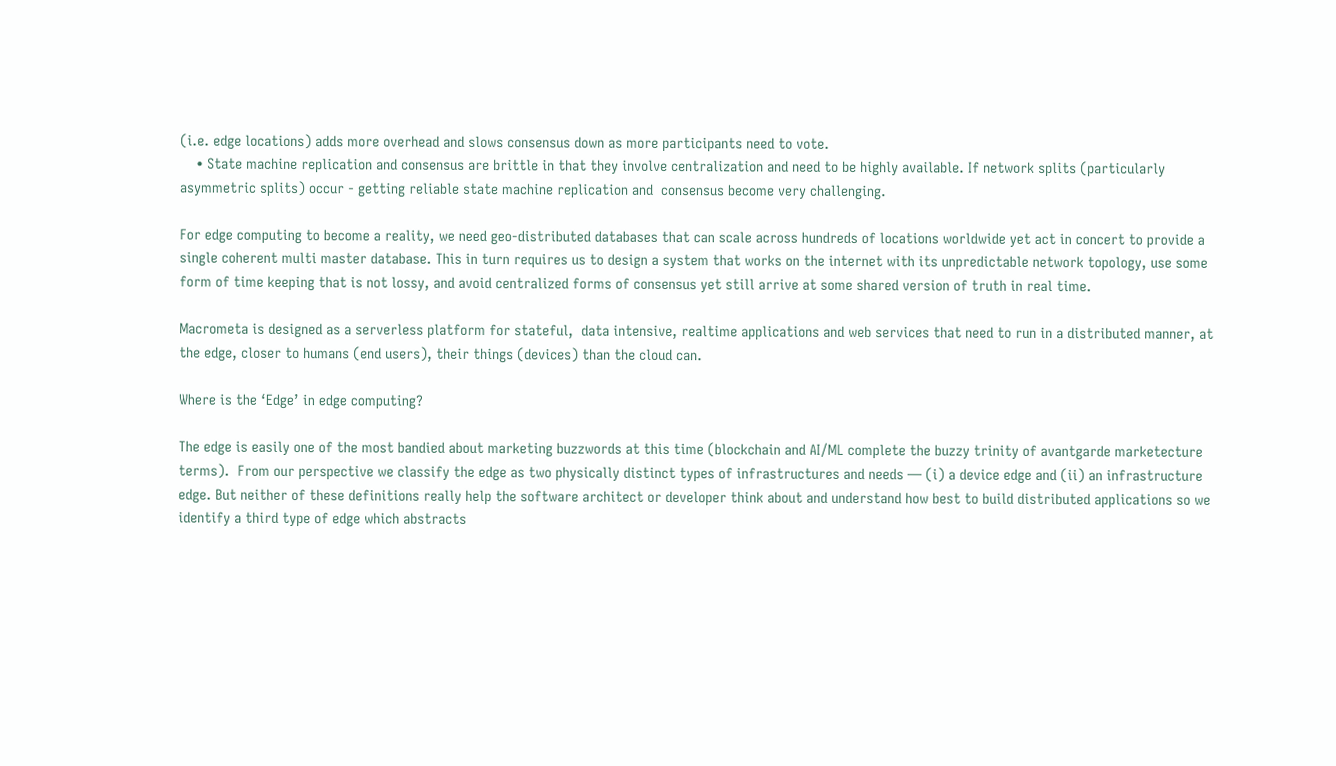(i.e. edge locations) adds more overhead and slows consensus down as more participants need to vote.
    • State machine replication and consensus are brittle in that they involve centralization and need to be highly available. If network splits (particularly asymmetric splits) occur - getting reliable state machine replication and  consensus become very challenging.

For edge computing to become a reality, we need geo-distributed databases that can scale across hundreds of locations worldwide yet act in concert to provide a single coherent multi master database. This in turn requires us to design a system that works on the internet with its unpredictable network topology, use some form of time keeping that is not lossy, and avoid centralized forms of consensus yet still arrive at some shared version of truth in real time.

Macrometa is designed as a serverless platform for stateful,  data intensive, realtime applications and web services that need to run in a distributed manner, at the edge, closer to humans (end users), their things (devices) than the cloud can.

Where is the ‘Edge’ in edge computing?

The edge is easily one of the most bandied about marketing buzzwords at this time (blockchain and AI/ML complete the buzzy trinity of avantgarde marketecture terms).  From our perspective we classify the edge as two physically distinct types of infrastructures and needs — (i) a device edge and (ii) an infrastructure edge. But neither of these definitions really help the software architect or developer think about and understand how best to build distributed applications so we identify a third type of edge which abstracts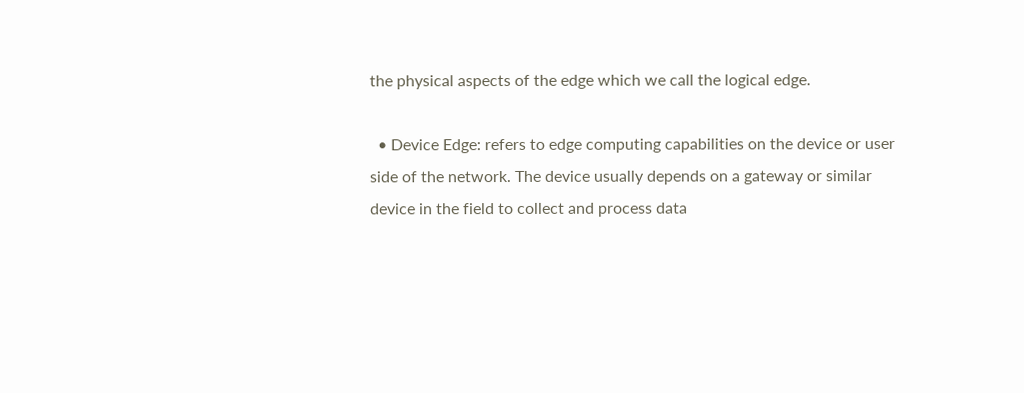the physical aspects of the edge which we call the logical edge.

  • Device Edge: refers to edge computing capabilities on the device or user side of the network. The device usually depends on a gateway or similar device in the field to collect and process data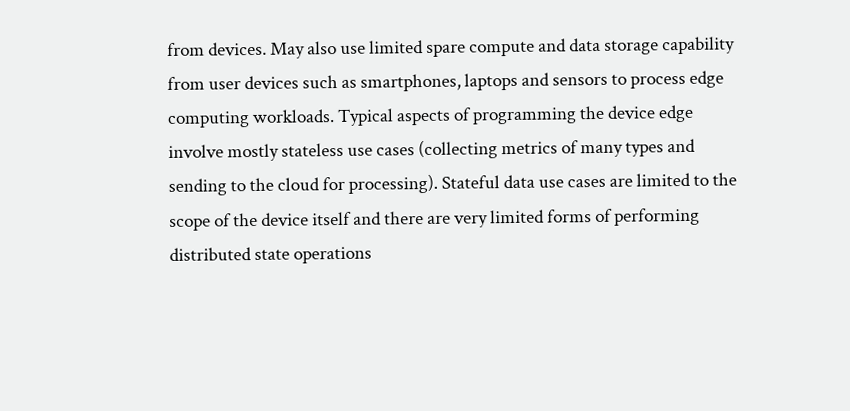from devices. May also use limited spare compute and data storage capability from user devices such as smartphones, laptops and sensors to process edge computing workloads. Typical aspects of programming the device edge involve mostly stateless use cases (collecting metrics of many types and sending to the cloud for processing). Stateful data use cases are limited to the scope of the device itself and there are very limited forms of performing distributed state operations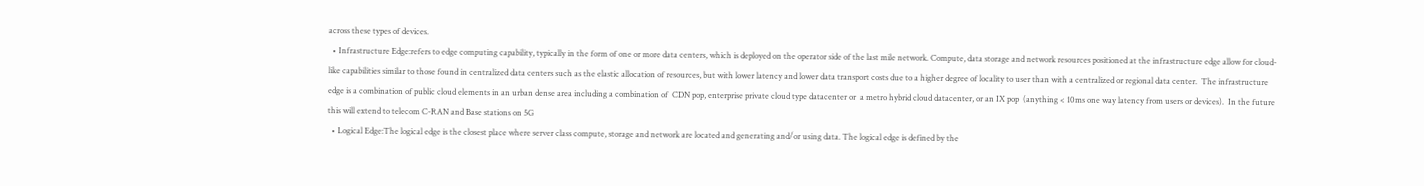across these types of devices.
  • Infrastructure Edge:refers to edge computing capability, typically in the form of one or more data centers, which is deployed on the operator side of the last mile network. Compute, data storage and network resources positioned at the infrastructure edge allow for cloud-like capabilities similar to those found in centralized data centers such as the elastic allocation of resources, but with lower latency and lower data transport costs due to a higher degree of locality to user than with a centralized or regional data center.  The infrastructure edge is a combination of public cloud elements in an urban dense area including a combination of  CDN pop, enterprise private cloud type datacenter or  a metro hybrid cloud datacenter, or an IX pop  (anything < 10ms one way latency from users or devices).  In the future this will extend to telecom C-RAN and Base stations on 5G
  • Logical Edge:The logical edge is the closest place where server class compute, storage and network are located and generating and/or using data. The logical edge is defined by the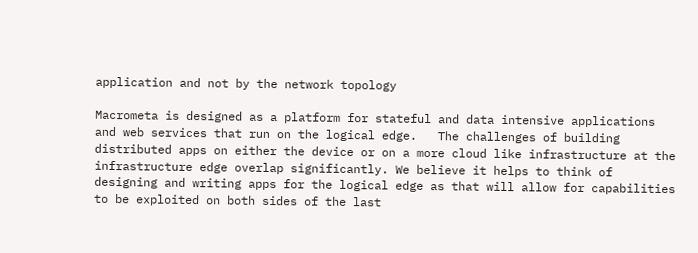application and not by the network topology

Macrometa is designed as a platform for stateful and data intensive applications and web services that run on the logical edge.   The challenges of building distributed apps on either the device or on a more cloud like infrastructure at the infrastructure edge overlap significantly. We believe it helps to think of designing and writing apps for the logical edge as that will allow for capabilities to be exploited on both sides of the last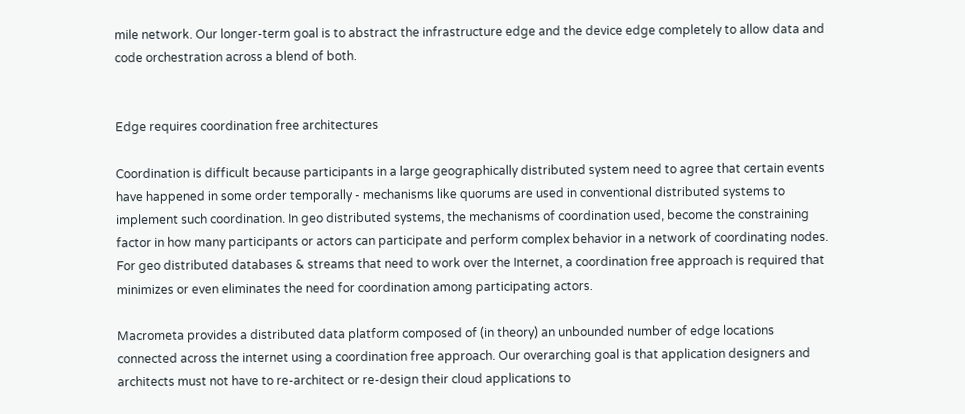mile network. Our longer-term goal is to abstract the infrastructure edge and the device edge completely to allow data and code orchestration across a blend of both.


Edge requires coordination free architectures

Coordination is difficult because participants in a large geographically distributed system need to agree that certain events have happened in some order temporally - mechanisms like quorums are used in conventional distributed systems to implement such coordination. In geo distributed systems, the mechanisms of coordination used, become the constraining factor in how many participants or actors can participate and perform complex behavior in a network of coordinating nodes.  For geo distributed databases & streams that need to work over the Internet, a coordination free approach is required that minimizes or even eliminates the need for coordination among participating actors.

Macrometa provides a distributed data platform composed of (in theory) an unbounded number of edge locations connected across the internet using a coordination free approach. Our overarching goal is that application designers and architects must not have to re-architect or re-design their cloud applications to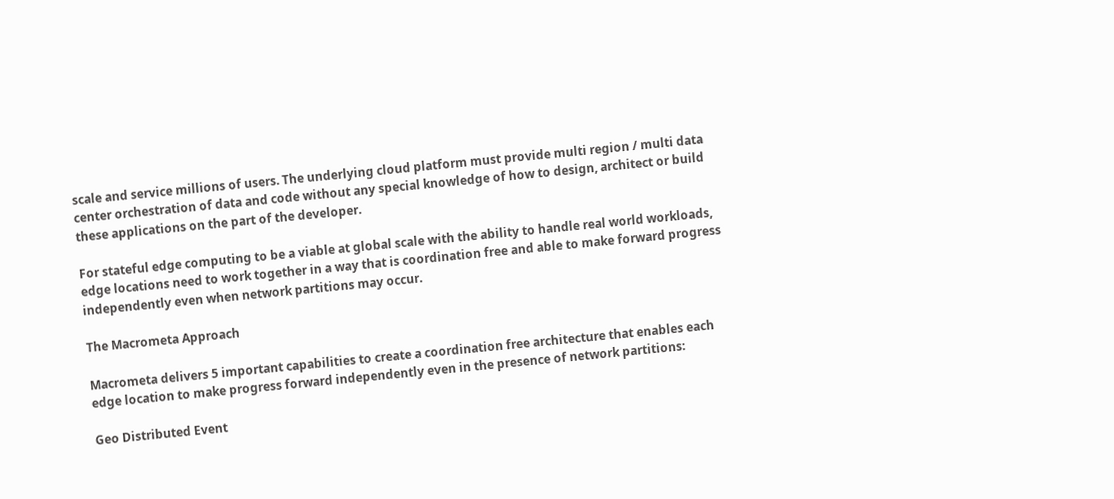scale and service millions of users. The underlying cloud platform must provide multi region / multi data center orchestration of data and code without any special knowledge of how to design, architect or build these applications on the part of the developer.

For stateful edge computing to be a viable at global scale with the ability to handle real world workloads, edge locations need to work together in a way that is coordination free and able to make forward progress independently even when network partitions may occur.

The Macrometa Approach

Macrometa delivers 5 important capabilities to create a coordination free architecture that enables each edge location to make progress forward independently even in the presence of network partitions:

Geo Distributed Event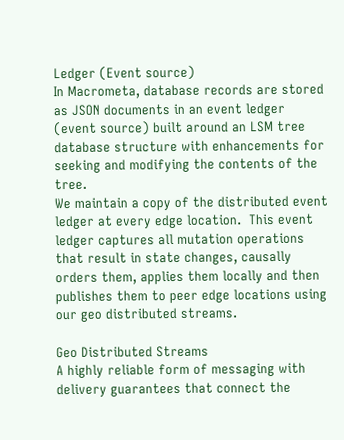Ledger (Event source)
In Macrometa, database records are stored as JSON documents in an event ledger (event source) built around an LSM tree database structure with enhancements for seeking and modifying the contents of the tree.
We maintain a copy of the distributed event ledger at every edge location.  This event ledger captures all mutation operations that result in state changes, causally orders them, applies them locally and then publishes them to peer edge locations using our geo distributed streams.

Geo Distributed Streams
A highly reliable form of messaging with delivery guarantees that connect the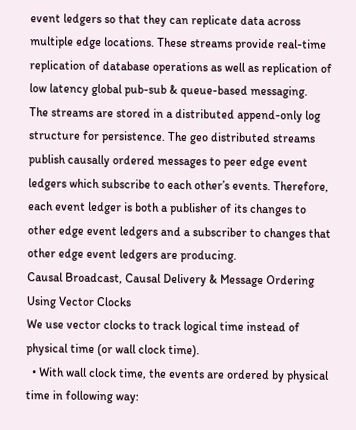event ledgers so that they can replicate data across multiple edge locations. These streams provide real-time replication of database operations as well as replication of low latency global pub-sub & queue-based messaging.
The streams are stored in a distributed append-only log structure for persistence. The geo distributed streams publish causally ordered messages to peer edge event ledgers which subscribe to each other’s events. Therefore, each event ledger is both a publisher of its changes to other edge event ledgers and a subscriber to changes that other edge event ledgers are producing.
Causal Broadcast, Causal Delivery & Message Ordering Using Vector Clocks
We use vector clocks to track logical time instead of physical time (or wall clock time).
  • With wall clock time, the events are ordered by physical time in following way: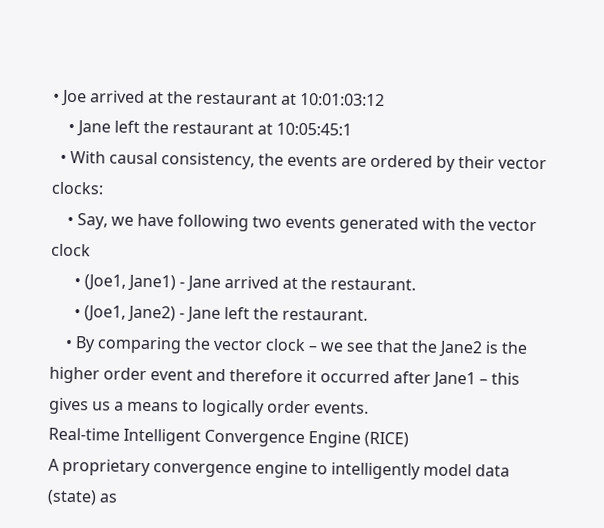• Joe arrived at the restaurant at 10:01:03:12
    • Jane left the restaurant at 10:05:45:1
  • With causal consistency, the events are ordered by their vector clocks:
    • Say, we have following two events generated with the vector clock
      • (Joe1, Jane1) - Jane arrived at the restaurant.
      • (Joe1, Jane2) - Jane left the restaurant.
    • By comparing the vector clock – we see that the Jane2 is the higher order event and therefore it occurred after Jane1 – this gives us a means to logically order events.
Real-time Intelligent Convergence Engine (RICE)
A proprietary convergence engine to intelligently model data (state) as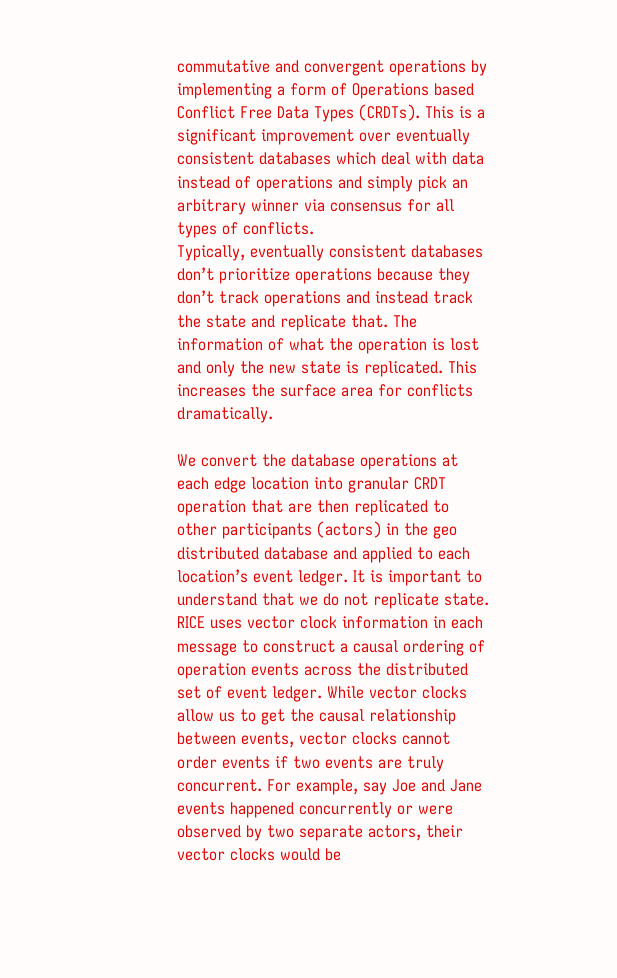commutative and convergent operations by implementing a form of Operations based Conflict Free Data Types (CRDTs). This is a significant improvement over eventually consistent databases which deal with data instead of operations and simply pick an arbitrary winner via consensus for all types of conflicts.
Typically, eventually consistent databases don’t prioritize operations because they don’t track operations and instead track the state and replicate that. The information of what the operation is lost and only the new state is replicated. This increases the surface area for conflicts dramatically.

We convert the database operations at each edge location into granular CRDT operation that are then replicated to other participants (actors) in the geo distributed database and applied to each location’s event ledger. It is important to understand that we do not replicate state.
RICE uses vector clock information in each message to construct a causal ordering of operation events across the distributed set of event ledger. While vector clocks allow us to get the causal relationship between events, vector clocks cannot order events if two events are truly concurrent. For example, say Joe and Jane events happened concurrently or were observed by two separate actors, their vector clocks would be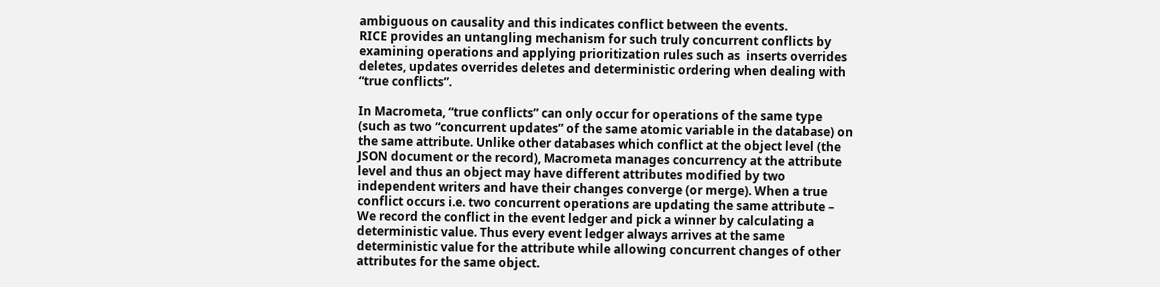ambiguous on causality and this indicates conflict between the events.
RICE provides an untangling mechanism for such truly concurrent conflicts by examining operations and applying prioritization rules such as  inserts overrides deletes, updates overrides deletes and deterministic ordering when dealing with “true conflicts”.

In Macrometa, “true conflicts” can only occur for operations of the same type (such as two “concurrent updates” of the same atomic variable in the database) on the same attribute. Unlike other databases which conflict at the object level (the JSON document or the record), Macrometa manages concurrency at the attribute level and thus an object may have different attributes modified by two independent writers and have their changes converge (or merge). When a true conflict occurs i.e. two concurrent operations are updating the same attribute – We record the conflict in the event ledger and pick a winner by calculating a deterministic value. Thus every event ledger always arrives at the same deterministic value for the attribute while allowing concurrent changes of other attributes for the same object.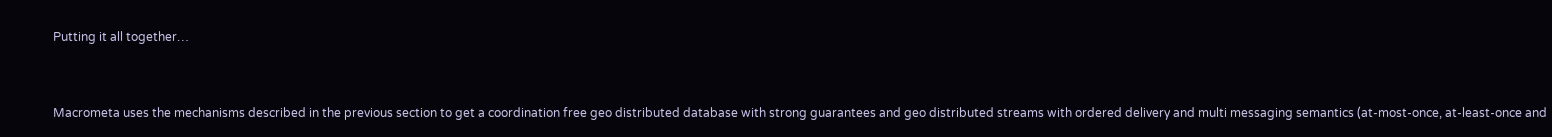Putting it all together…


Macrometa uses the mechanisms described in the previous section to get a coordination free geo distributed database with strong guarantees and geo distributed streams with ordered delivery and multi messaging semantics (at-most-once, at-least-once and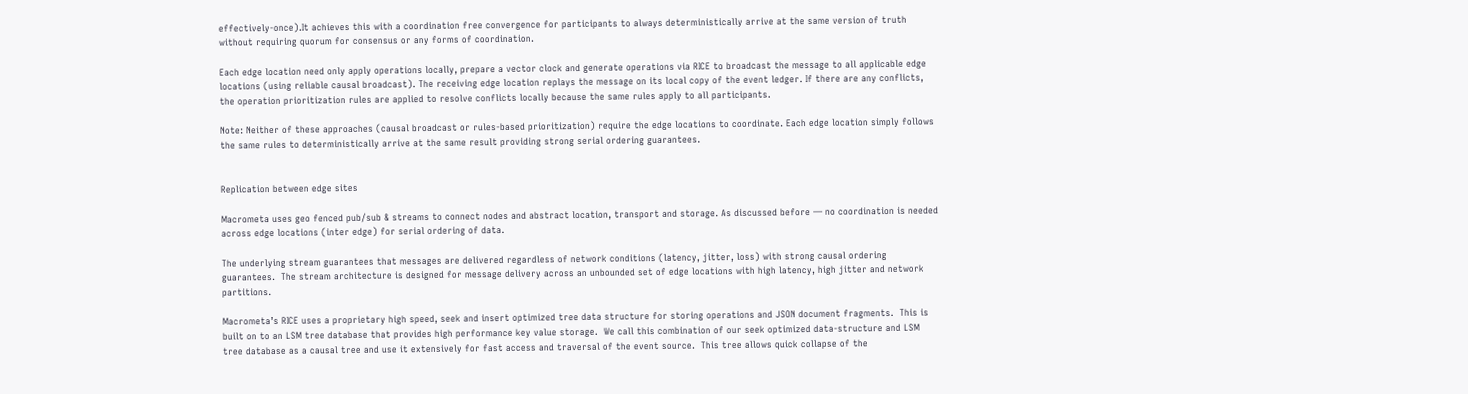effectively-once).It achieves this with a coordination free convergence for participants to always deterministically arrive at the same version of truth without requiring quorum for consensus or any forms of coordination.

Each edge location need only apply operations locally, prepare a vector clock and generate operations via RICE to broadcast the message to all applicable edge locations (using reliable causal broadcast). The receiving edge location replays the message on its local copy of the event ledger. If there are any conflicts, the operation prioritization rules are applied to resolve conflicts locally because the same rules apply to all participants.

Note: Neither of these approaches (causal broadcast or rules-based prioritization) require the edge locations to coordinate. Each edge location simply follows the same rules to deterministically arrive at the same result providing strong serial ordering guarantees.


Replication between edge sites

Macrometa uses geo fenced pub/sub & streams to connect nodes and abstract location, transport and storage. As discussed before — no coordination is needed across edge locations (inter edge) for serial ordering of data.

The underlying stream guarantees that messages are delivered regardless of network conditions (latency, jitter, loss) with strong causal ordering guarantees.  The stream architecture is designed for message delivery across an unbounded set of edge locations with high latency, high jitter and network partitions.

Macrometa’s RICE uses a proprietary high speed, seek and insert optimized tree data structure for storing operations and JSON document fragments.  This is built on to an LSM tree database that provides high performance key value storage.  We call this combination of our seek optimized data-structure and LSM tree database as a causal tree and use it extensively for fast access and traversal of the event source.  This tree allows quick collapse of the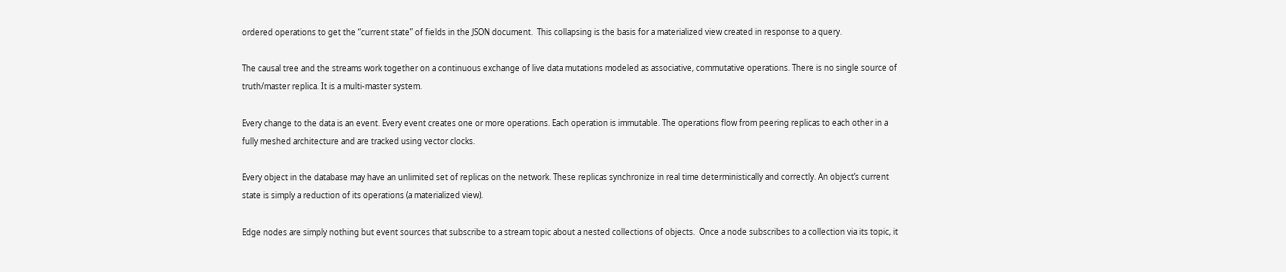ordered operations to get the “current state” of fields in the JSON document.  This collapsing is the basis for a materialized view created in response to a query.

The causal tree and the streams work together on a continuous exchange of live data mutations modeled as associative, commutative operations. There is no single source of truth/master replica. It is a multi-master system.

Every change to the data is an event. Every event creates one or more operations. Each operation is immutable. The operations flow from peering replicas to each other in a fully meshed architecture and are tracked using vector clocks.

Every object in the database may have an unlimited set of replicas on the network. These replicas synchronize in real time deterministically and correctly. An object’s current state is simply a reduction of its operations (a materialized view).

Edge nodes are simply nothing but event sources that subscribe to a stream topic about a nested collections of objects.  Once a node subscribes to a collection via its topic, it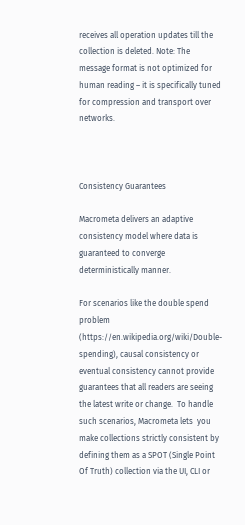receives all operation updates till the collection is deleted. Note: The message format is not optimized for human reading – it is specifically tuned for compression and transport over networks.



Consistency Guarantees

Macrometa delivers an adaptive consistency model where data is guaranteed to converge deterministically manner.

For scenarios like the double spend problem (https://en.wikipedia.org/wiki/Double-spending), causal consistency or eventual consistency cannot provide guarantees that all readers are seeing the latest write or change.  To handle such scenarios, Macrometa lets  you make collections strictly consistent by defining them as a SPOT (Single Point Of Truth) collection via the UI, CLI or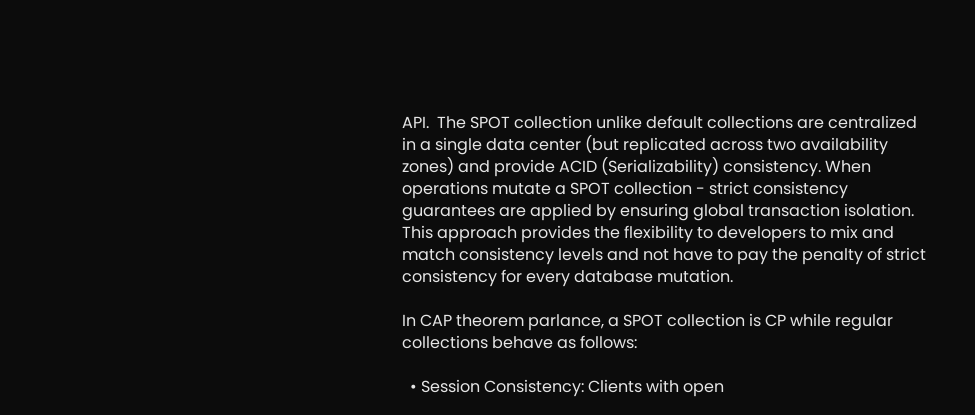API.  The SPOT collection unlike default collections are centralized in a single data center (but replicated across two availability zones) and provide ACID (Serializability) consistency. When operations mutate a SPOT collection - strict consistency guarantees are applied by ensuring global transaction isolation. This approach provides the flexibility to developers to mix and match consistency levels and not have to pay the penalty of strict consistency for every database mutation.

In CAP theorem parlance, a SPOT collection is CP while regular collections behave as follows:

  • Session Consistency: Clients with open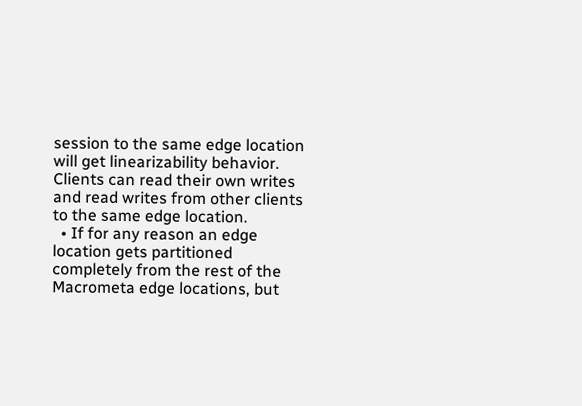session to the same edge location will get linearizability behavior. Clients can read their own writes and read writes from other clients to the same edge location.
  • If for any reason an edge location gets partitioned completely from the rest of the Macrometa edge locations, but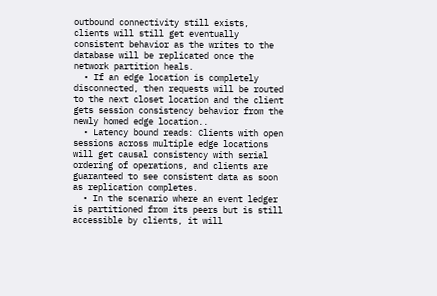outbound connectivity still exists, clients will still get eventually consistent behavior as the writes to the database will be replicated once the network partition heals.
  • If an edge location is completely disconnected, then requests will be routed to the next closet location and the client gets session consistency behavior from the newly homed edge location..
  • Latency bound reads: Clients with open sessions across multiple edge locations will get causal consistency with serial ordering of operations, and clients are guaranteed to see consistent data as soon as replication completes.
  • In the scenario where an event ledger is partitioned from its peers but is still accessible by clients, it will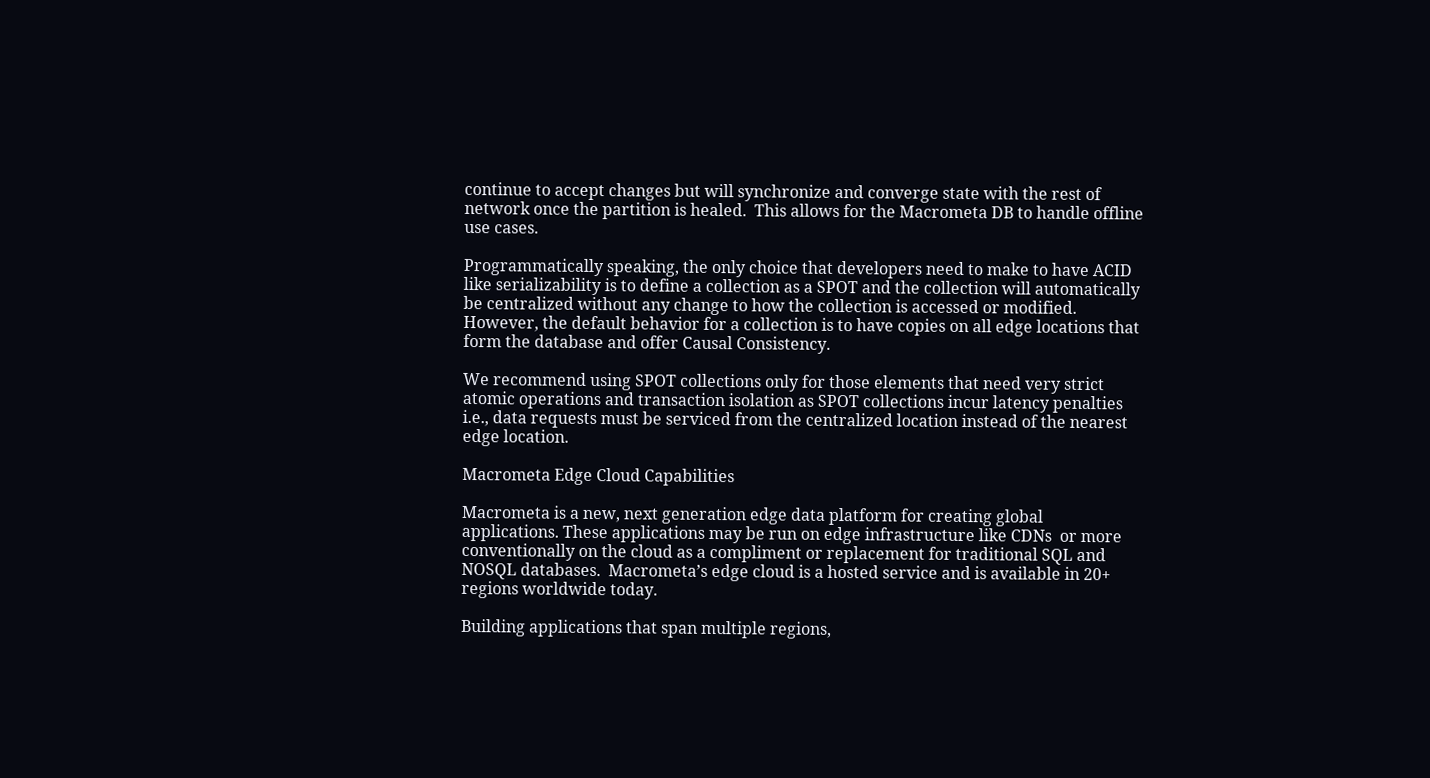continue to accept changes but will synchronize and converge state with the rest of network once the partition is healed.  This allows for the Macrometa DB to handle offline use cases.

Programmatically speaking, the only choice that developers need to make to have ACID like serializability is to define a collection as a SPOT and the collection will automatically be centralized without any change to how the collection is accessed or modified.  However, the default behavior for a collection is to have copies on all edge locations that form the database and offer Causal Consistency.

We recommend using SPOT collections only for those elements that need very strict atomic operations and transaction isolation as SPOT collections incur latency penalties i.e., data requests must be serviced from the centralized location instead of the nearest edge location.

Macrometa Edge Cloud Capabilities

Macrometa is a new, next generation edge data platform for creating global applications. These applications may be run on edge infrastructure like CDNs  or more conventionally on the cloud as a compliment or replacement for traditional SQL and NOSQL databases.  Macrometa’s edge cloud is a hosted service and is available in 20+ regions worldwide today.

Building applications that span multiple regions,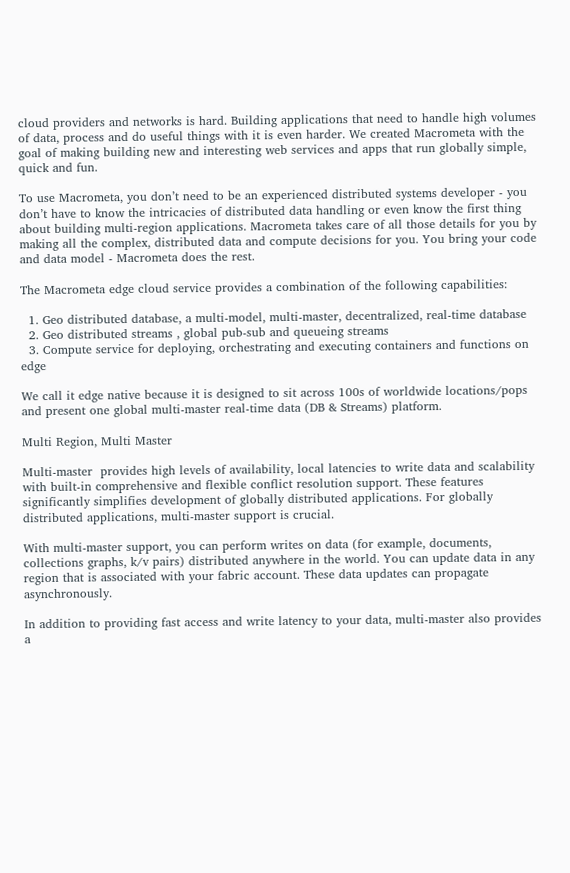cloud providers and networks is hard. Building applications that need to handle high volumes of data, process and do useful things with it is even harder. We created Macrometa with the goal of making building new and interesting web services and apps that run globally simple, quick and fun.

To use Macrometa, you don’t need to be an experienced distributed systems developer - you don’t have to know the intricacies of distributed data handling or even know the first thing about building multi-region applications. Macrometa takes care of all those details for you by making all the complex, distributed data and compute decisions for you. You bring your code and data model - Macrometa does the rest.

The Macrometa edge cloud service provides a combination of the following capabilities:

  1. Geo distributed database, a multi-model, multi-master, decentralized, real-time database
  2. Geo distributed streams , global pub-sub and queueing streams
  3. Compute service for deploying, orchestrating and executing containers and functions on edge

We call it edge native because it is designed to sit across 100s of worldwide locations/pops and present one global multi-master real-time data (DB & Streams) platform.

Multi Region, Multi Master

Multi-master  provides high levels of availability, local latencies to write data and scalability with built-in comprehensive and flexible conflict resolution support. These features significantly simplifies development of globally distributed applications. For globally distributed applications, multi-master support is crucial.

With multi-master support, you can perform writes on data (for example, documents, collections graphs, k/v pairs) distributed anywhere in the world. You can update data in any region that is associated with your fabric account. These data updates can propagate asynchronously.

In addition to providing fast access and write latency to your data, multi-master also provides a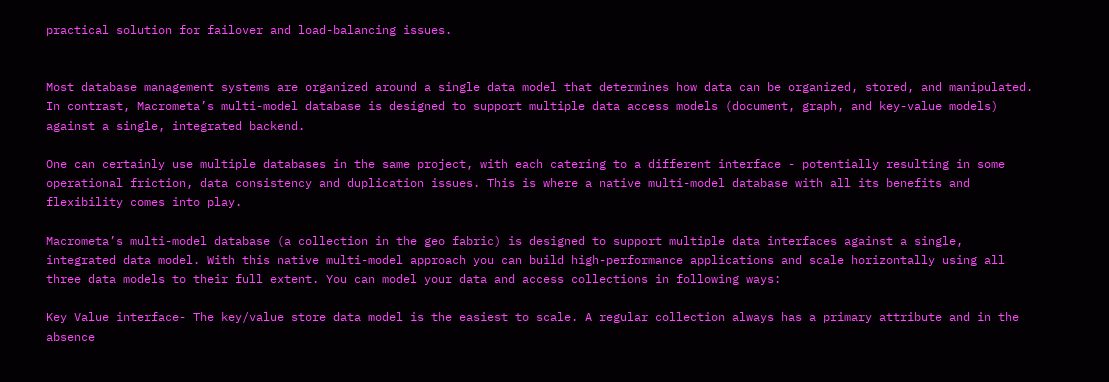practical solution for failover and load-balancing issues.


Most database management systems are organized around a single data model that determines how data can be organized, stored, and manipulated. In contrast, Macrometa’s multi-model database is designed to support multiple data access models (document, graph, and key-value models) against a single, integrated backend.

One can certainly use multiple databases in the same project, with each catering to a different interface - potentially resulting in some operational friction, data consistency and duplication issues. This is where a native multi-model database with all its benefits and flexibility comes into play.

Macrometa’s multi-model database (a collection in the geo fabric) is designed to support multiple data interfaces against a single, integrated data model. With this native multi-model approach you can build high-performance applications and scale horizontally using all three data models to their full extent. You can model your data and access collections in following ways:

Key Value interface- The key/value store data model is the easiest to scale. A regular collection always has a primary attribute and in the absence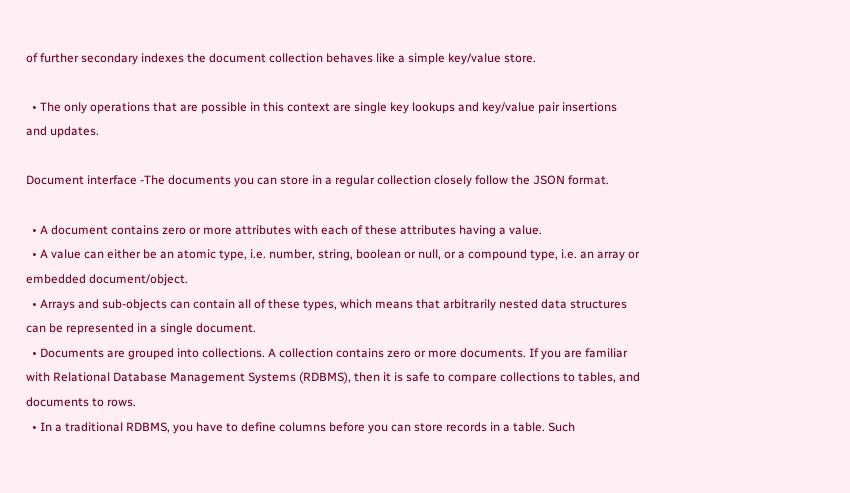of further secondary indexes the document collection behaves like a simple key/value store.

  • The only operations that are possible in this context are single key lookups and key/value pair insertions and updates.

Document interface -The documents you can store in a regular collection closely follow the JSON format.

  • A document contains zero or more attributes with each of these attributes having a value.
  • A value can either be an atomic type, i.e. number, string, boolean or null, or a compound type, i.e. an array or embedded document/object.
  • Arrays and sub-objects can contain all of these types, which means that arbitrarily nested data structures can be represented in a single document.
  • Documents are grouped into collections. A collection contains zero or more documents. If you are familiar with Relational Database Management Systems (RDBMS), then it is safe to compare collections to tables, and documents to rows.
  • In a traditional RDBMS, you have to define columns before you can store records in a table. Such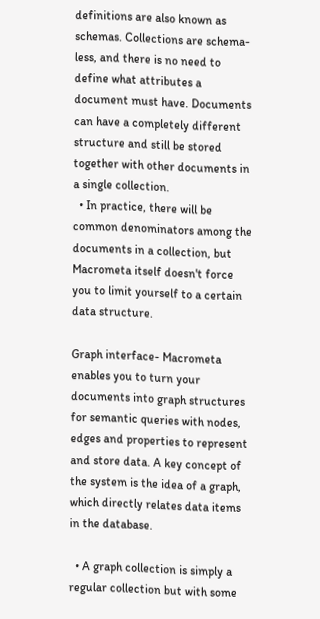definitions are also known as schemas. Collections are schema-less, and there is no need to define what attributes a document must have. Documents can have a completely different structure and still be stored together with other documents in a single collection.
  • In practice, there will be common denominators among the documents in a collection, but Macrometa itself doesn't force you to limit yourself to a certain data structure.

Graph interface- Macrometa enables you to turn your documents into graph structures for semantic queries with nodes, edges and properties to represent and store data. A key concept of the system is the idea of a graph, which directly relates data items in the database.

  • A graph collection is simply a regular collection but with some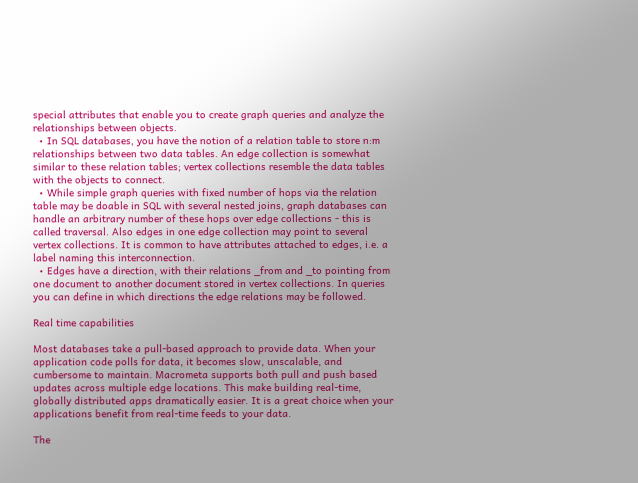special attributes that enable you to create graph queries and analyze the relationships between objects.
  • In SQL databases, you have the notion of a relation table to store n:m relationships between two data tables. An edge collection is somewhat similar to these relation tables; vertex collections resemble the data tables with the objects to connect.
  • While simple graph queries with fixed number of hops via the relation table may be doable in SQL with several nested joins, graph databases can handle an arbitrary number of these hops over edge collections - this is called traversal. Also edges in one edge collection may point to several vertex collections. It is common to have attributes attached to edges, i.e. a label naming this interconnection.
  • Edges have a direction, with their relations _from and _to pointing from one document to another document stored in vertex collections. In queries you can define in which directions the edge relations may be followed.

Real time capabilities

Most databases take a pull-based approach to provide data. When your application code polls for data, it becomes slow, unscalable, and cumbersome to maintain. Macrometa supports both pull and push based updates across multiple edge locations. This make building real-time, globally distributed apps dramatically easier. It is a great choice when your applications benefit from real-time feeds to your data.

The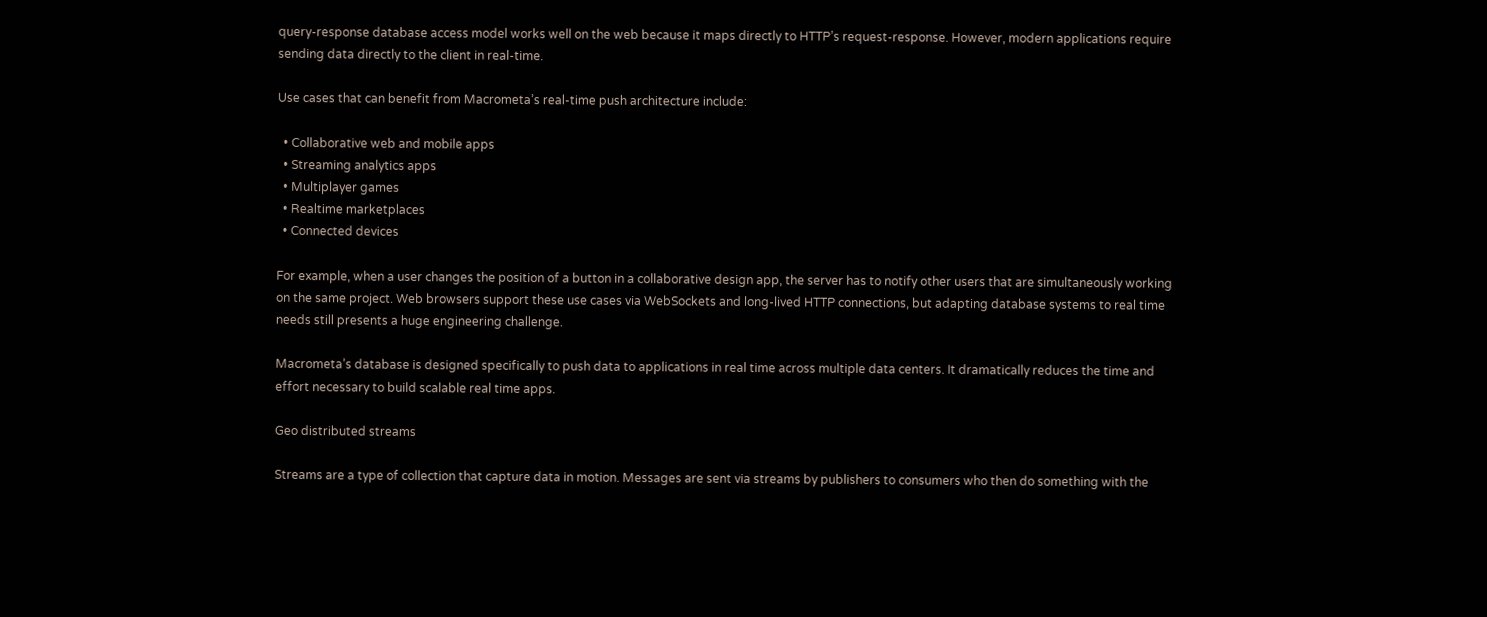query-response database access model works well on the web because it maps directly to HTTP’s request-response. However, modern applications require sending data directly to the client in real-time.

Use cases that can benefit from Macrometa’s real-time push architecture include:

  • Collaborative web and mobile apps
  • Streaming analytics apps
  • Multiplayer games
  • Realtime marketplaces
  • Connected devices

For example, when a user changes the position of a button in a collaborative design app, the server has to notify other users that are simultaneously working on the same project. Web browsers support these use cases via WebSockets and long-lived HTTP connections, but adapting database systems to real time needs still presents a huge engineering challenge.

Macrometa’s database is designed specifically to push data to applications in real time across multiple data centers. It dramatically reduces the time and effort necessary to build scalable real time apps.

Geo distributed streams

Streams are a type of collection that capture data in motion. Messages are sent via streams by publishers to consumers who then do something with the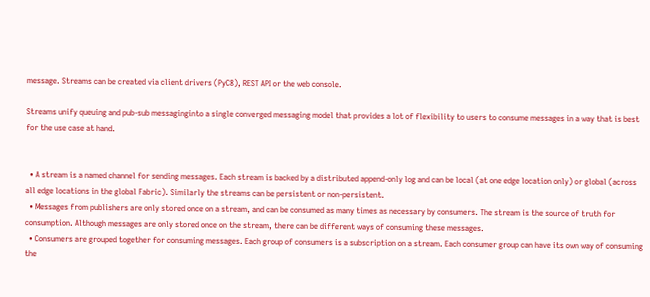message. Streams can be created via client drivers (PyC8), REST API or the web console.

Streams unify queuing and pub-sub messaginginto a single converged messaging model that provides a lot of flexibility to users to consume messages in a way that is best for the use case at hand.


  • A stream is a named channel for sending messages. Each stream is backed by a distributed append-only log and can be local (at one edge location only) or global (across all edge locations in the global Fabric). Similarly the streams can be persistent or non-persistent.
  • Messages from publishers are only stored once on a stream, and can be consumed as many times as necessary by consumers. The stream is the source of truth for consumption. Although messages are only stored once on the stream, there can be different ways of consuming these messages.
  • Consumers are grouped together for consuming messages. Each group of consumers is a subscription on a stream. Each consumer group can have its own way of consuming the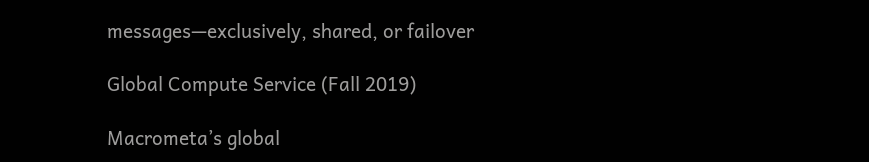messages—exclusively, shared, or failover

Global Compute Service (Fall 2019)

Macrometa’s global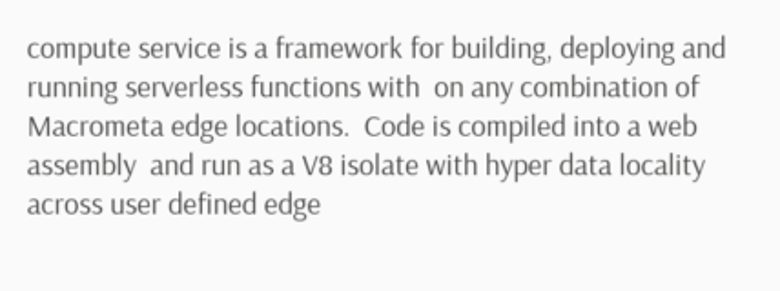compute service is a framework for building, deploying and running serverless functions with  on any combination of Macrometa edge locations.  Code is compiled into a web assembly  and run as a V8 isolate with hyper data locality across user defined edge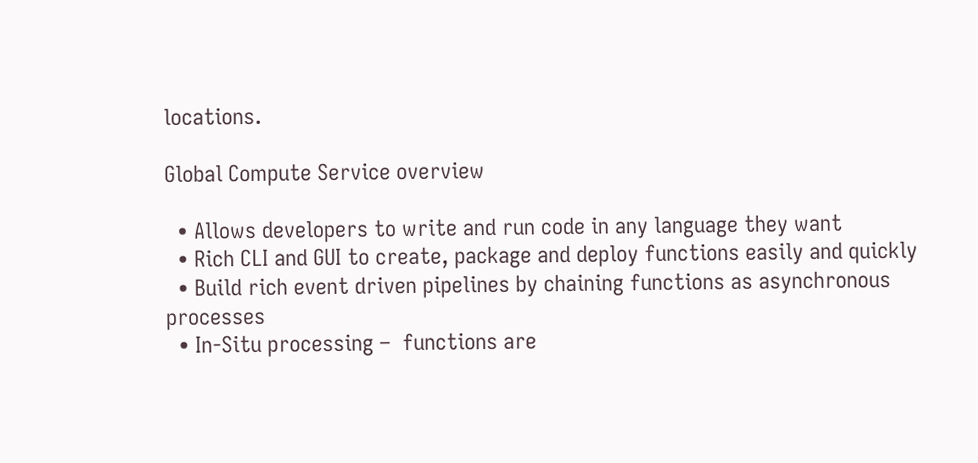locations.

Global Compute Service overview

  • Allows developers to write and run code in any language they want
  • Rich CLI and GUI to create, package and deploy functions easily and quickly
  • Build rich event driven pipelines by chaining functions as asynchronous processes
  • In-Situ processing –  functions are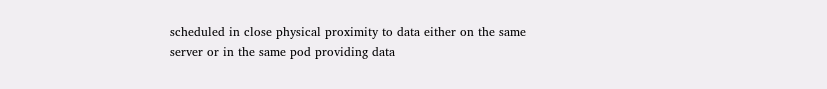scheduled in close physical proximity to data either on the same server or in the same pod providing data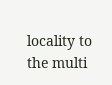locality to the multi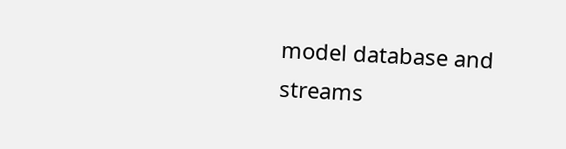model database and streams